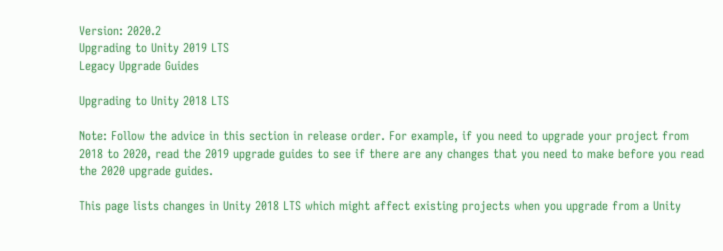Version: 2020.2
Upgrading to Unity 2019 LTS
Legacy Upgrade Guides

Upgrading to Unity 2018 LTS

Note: Follow the advice in this section in release order. For example, if you need to upgrade your project from 2018 to 2020, read the 2019 upgrade guides to see if there are any changes that you need to make before you read the 2020 upgrade guides.

This page lists changes in Unity 2018 LTS which might affect existing projects when you upgrade from a Unity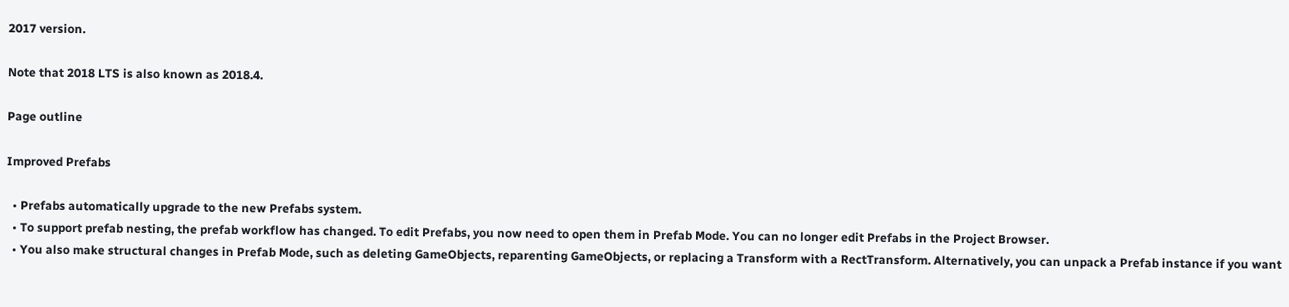2017 version.

Note that 2018 LTS is also known as 2018.4.

Page outline

Improved Prefabs

  • Prefabs automatically upgrade to the new Prefabs system.
  • To support prefab nesting, the prefab workflow has changed. To edit Prefabs, you now need to open them in Prefab Mode. You can no longer edit Prefabs in the Project Browser.
  • You also make structural changes in Prefab Mode, such as deleting GameObjects, reparenting GameObjects, or replacing a Transform with a RectTransform. Alternatively, you can unpack a Prefab instance if you want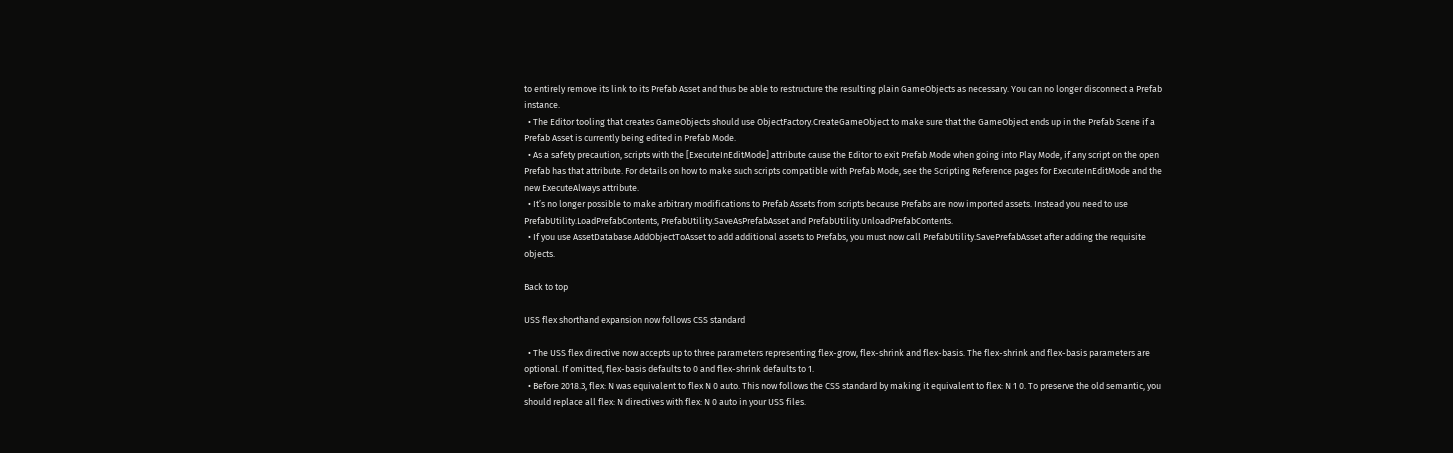to entirely remove its link to its Prefab Asset and thus be able to restructure the resulting plain GameObjects as necessary. You can no longer disconnect a Prefab instance.
  • The Editor tooling that creates GameObjects should use ObjectFactory.CreateGameObject to make sure that the GameObject ends up in the Prefab Scene if a Prefab Asset is currently being edited in Prefab Mode.
  • As a safety precaution, scripts with the [ExecuteInEditMode] attribute cause the Editor to exit Prefab Mode when going into Play Mode, if any script on the open Prefab has that attribute. For details on how to make such scripts compatible with Prefab Mode, see the Scripting Reference pages for ExecuteInEditMode and the new ExecuteAlways attribute.
  • It’s no longer possible to make arbitrary modifications to Prefab Assets from scripts because Prefabs are now imported assets. Instead you need to use PrefabUtility.LoadPrefabContents, PrefabUtility.SaveAsPrefabAsset and PrefabUtility.UnloadPrefabContents.
  • If you use AssetDatabase.AddObjectToAsset to add additional assets to Prefabs, you must now call PrefabUtility.SavePrefabAsset after adding the requisite objects.

Back to top

USS flex shorthand expansion now follows CSS standard

  • The USS flex directive now accepts up to three parameters representing flex-grow, flex-shrink and flex-basis. The flex-shrink and flex-basis parameters are optional. If omitted, flex-basis defaults to 0 and flex-shrink defaults to 1.
  • Before 2018.3, flex: N was equivalent to flex N 0 auto. This now follows the CSS standard by making it equivalent to flex: N 1 0. To preserve the old semantic, you should replace all flex: N directives with flex: N 0 auto in your USS files.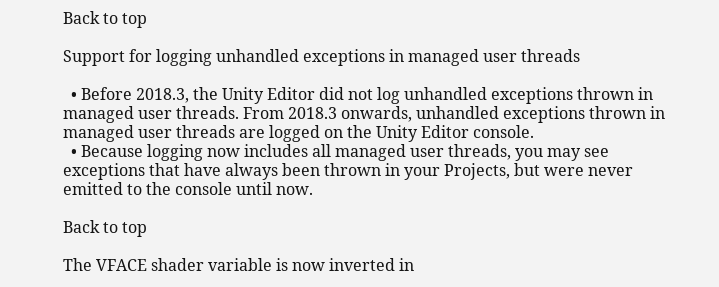Back to top

Support for logging unhandled exceptions in managed user threads

  • Before 2018.3, the Unity Editor did not log unhandled exceptions thrown in managed user threads. From 2018.3 onwards, unhandled exceptions thrown in managed user threads are logged on the Unity Editor console.
  • Because logging now includes all managed user threads, you may see exceptions that have always been thrown in your Projects, but were never emitted to the console until now.

Back to top

The VFACE shader variable is now inverted in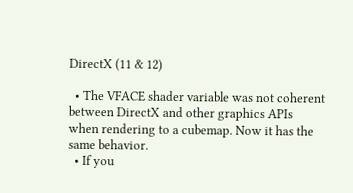DirectX (11 & 12)

  • The VFACE shader variable was not coherent between DirectX and other graphics APIs when rendering to a cubemap. Now it has the same behavior.
  • If you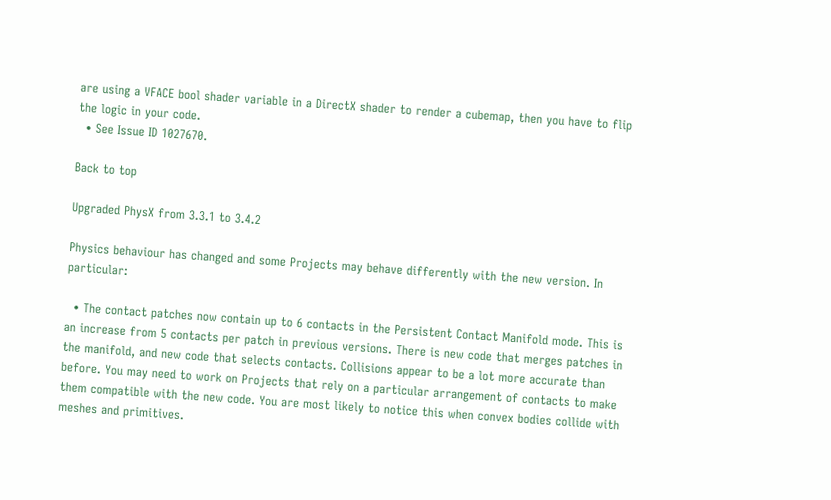are using a VFACE bool shader variable in a DirectX shader to render a cubemap, then you have to flip the logic in your code.
  • See Issue ID 1027670.

Back to top

Upgraded PhysX from 3.3.1 to 3.4.2

Physics behaviour has changed and some Projects may behave differently with the new version. In particular:

  • The contact patches now contain up to 6 contacts in the Persistent Contact Manifold mode. This is an increase from 5 contacts per patch in previous versions. There is new code that merges patches in the manifold, and new code that selects contacts. Collisions appear to be a lot more accurate than before. You may need to work on Projects that rely on a particular arrangement of contacts to make them compatible with the new code. You are most likely to notice this when convex bodies collide with meshes and primitives.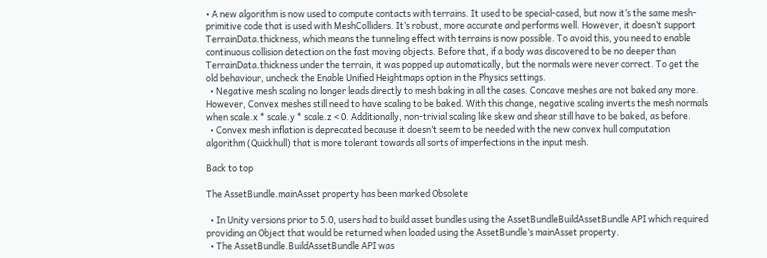• A new algorithm is now used to compute contacts with terrains. It used to be special-cased, but now it’s the same mesh-primitive code that is used with MeshColliders. It’s robust, more accurate and performs well. However, it doesn’t support TerrainData.thickness, which means the tunneling effect with terrains is now possible. To avoid this, you need to enable continuous collision detection on the fast moving objects. Before that, if a body was discovered to be no deeper than TerrainData.thickness under the terrain, it was popped up automatically, but the normals were never correct. To get the old behaviour, uncheck the Enable Unified Heightmaps option in the Physics settings.
  • Negative mesh scaling no longer leads directly to mesh baking in all the cases. Concave meshes are not baked any more. However, Convex meshes still need to have scaling to be baked. With this change, negative scaling inverts the mesh normals when scale.x * scale.y * scale.z < 0. Additionally, non-trivial scaling like skew and shear still have to be baked, as before.
  • Convex mesh inflation is deprecated because it doesn’t seem to be needed with the new convex hull computation algorithm (Quickhull) that is more tolerant towards all sorts of imperfections in the input mesh.

Back to top

The AssetBundle.mainAsset property has been marked Obsolete

  • In Unity versions prior to 5.0, users had to build asset bundles using the AssetBundleBuildAssetBundle API which required providing an Object that would be returned when loaded using the AssetBundle’s mainAsset property.
  • The AssetBundle.BuildAssetBundle API was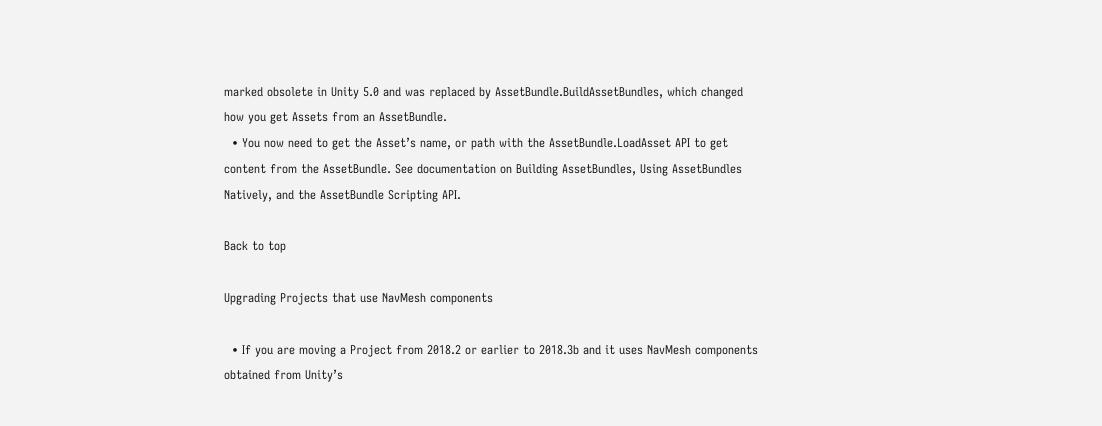marked obsolete in Unity 5.0 and was replaced by AssetBundle.BuildAssetBundles, which changed how you get Assets from an AssetBundle.
  • You now need to get the Asset’s name, or path with the AssetBundle.LoadAsset API to get content from the AssetBundle. See documentation on Building AssetBundles, Using AssetBundles Natively, and the AssetBundle Scripting API.

Back to top

Upgrading Projects that use NavMesh components

  • If you are moving a Project from 2018.2 or earlier to 2018.3b and it uses NavMesh components obtained from Unity’s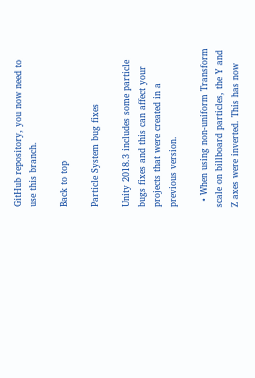GitHub repository, you now need to use this branch.

Back to top

Particle System bug fixes

Unity 2018.3 includes some particle bugs fixes and this can affect your projects that were created in a previous version.

  • When using non-uniform Transform scale on billboard particles, the Y and Z axes were inverted. This has now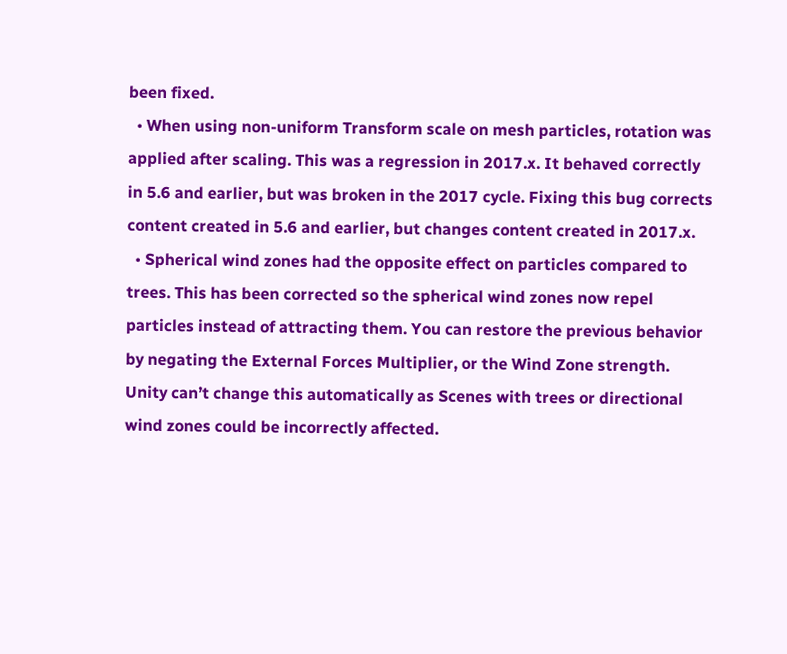been fixed.
  • When using non-uniform Transform scale on mesh particles, rotation was applied after scaling. This was a regression in 2017.x. It behaved correctly in 5.6 and earlier, but was broken in the 2017 cycle. Fixing this bug corrects content created in 5.6 and earlier, but changes content created in 2017.x.
  • Spherical wind zones had the opposite effect on particles compared to trees. This has been corrected so the spherical wind zones now repel particles instead of attracting them. You can restore the previous behavior by negating the External Forces Multiplier, or the Wind Zone strength. Unity can’t change this automatically as Scenes with trees or directional wind zones could be incorrectly affected.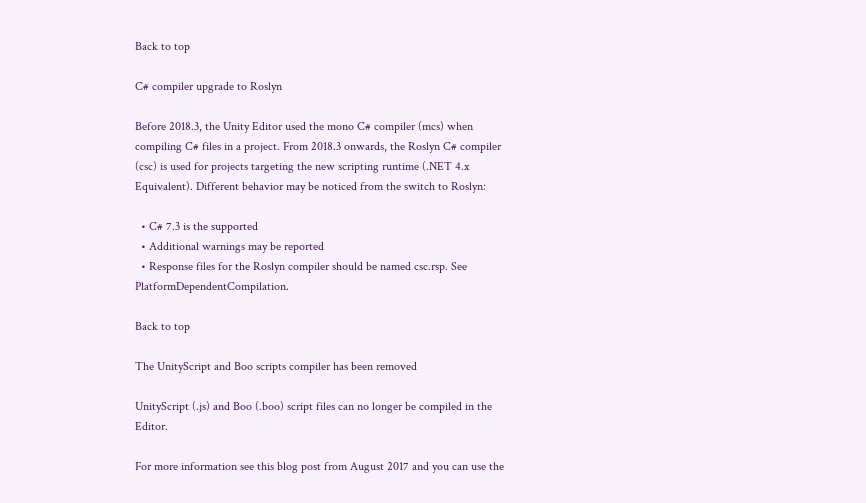Back to top

C# compiler upgrade to Roslyn

Before 2018.3, the Unity Editor used the mono C# compiler (mcs) when compiling C# files in a project. From 2018.3 onwards, the Roslyn C# compiler (csc) is used for projects targeting the new scripting runtime (.NET 4.x Equivalent). Different behavior may be noticed from the switch to Roslyn:

  • C# 7.3 is the supported
  • Additional warnings may be reported
  • Response files for the Roslyn compiler should be named csc.rsp. See PlatformDependentCompilation.

Back to top

The UnityScript and Boo scripts compiler has been removed

UnityScript (.js) and Boo (.boo) script files can no longer be compiled in the Editor.

For more information see this blog post from August 2017 and you can use the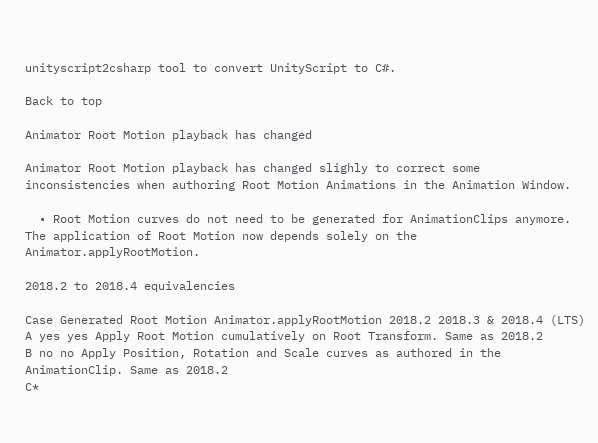unityscript2csharp tool to convert UnityScript to C#.

Back to top

Animator Root Motion playback has changed

Animator Root Motion playback has changed slighly to correct some inconsistencies when authoring Root Motion Animations in the Animation Window.

  • Root Motion curves do not need to be generated for AnimationClips anymore. The application of Root Motion now depends solely on the Animator.applyRootMotion.

2018.2 to 2018.4 equivalencies

Case Generated Root Motion Animator.applyRootMotion 2018.2 2018.3 & 2018.4 (LTS)
A yes yes Apply Root Motion cumulatively on Root Transform. Same as 2018.2
B no no Apply Position, Rotation and Scale curves as authored in the AnimationClip. Same as 2018.2
C*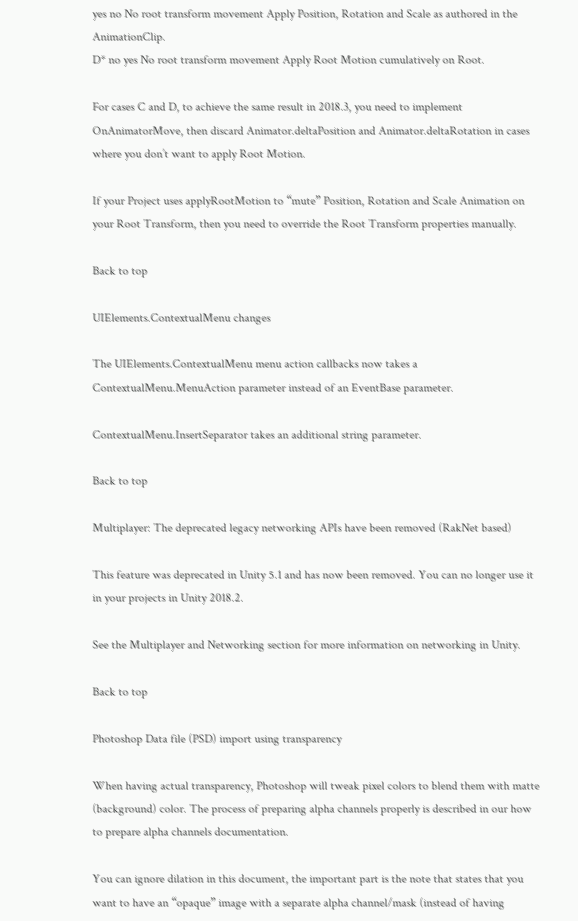yes no No root transform movement Apply Position, Rotation and Scale as authored in the AnimationClip.
D* no yes No root transform movement Apply Root Motion cumulatively on Root.

For cases C and D, to achieve the same result in 2018.3, you need to implement OnAnimatorMove, then discard Animator.deltaPosition and Animator.deltaRotation in cases where you don’t want to apply Root Motion.

If your Project uses applyRootMotion to “mute” Position, Rotation and Scale Animation on your Root Transform, then you need to override the Root Transform properties manually.

Back to top

UIElements.ContextualMenu changes

The UIElements.ContextualMenu menu action callbacks now takes a ContextualMenu.MenuAction parameter instead of an EventBase parameter.

ContextualMenu.InsertSeparator takes an additional string parameter.

Back to top

Multiplayer: The deprecated legacy networking APIs have been removed (RakNet based)

This feature was deprecated in Unity 5.1 and has now been removed. You can no longer use it in your projects in Unity 2018.2.

See the Multiplayer and Networking section for more information on networking in Unity.

Back to top

Photoshop Data file (PSD) import using transparency

When having actual transparency, Photoshop will tweak pixel colors to blend them with matte (background) color. The process of preparing alpha channels properly is described in our how to prepare alpha channels documentation.

You can ignore dilation in this document, the important part is the note that states that you want to have an “opaque” image with a separate alpha channel/mask (instead of having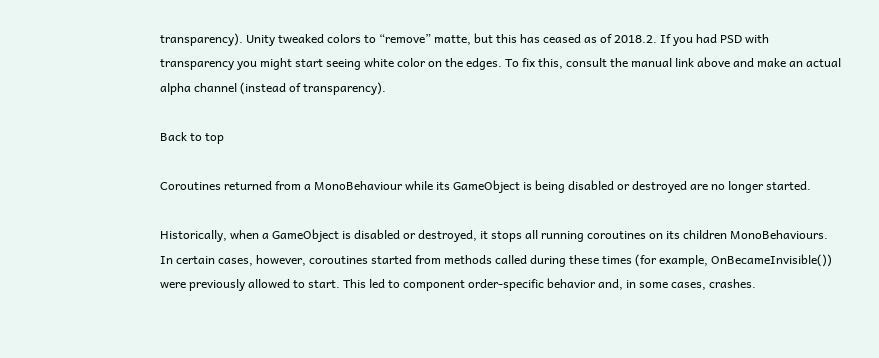transparency). Unity tweaked colors to “remove” matte, but this has ceased as of 2018.2. If you had PSD with transparency you might start seeing white color on the edges. To fix this, consult the manual link above and make an actual alpha channel (instead of transparency).

Back to top

Coroutines returned from a MonoBehaviour while its GameObject is being disabled or destroyed are no longer started.

Historically, when a GameObject is disabled or destroyed, it stops all running coroutines on its children MonoBehaviours. In certain cases, however, coroutines started from methods called during these times (for example, OnBecameInvisible()) were previously allowed to start. This led to component order-specific behavior and, in some cases, crashes.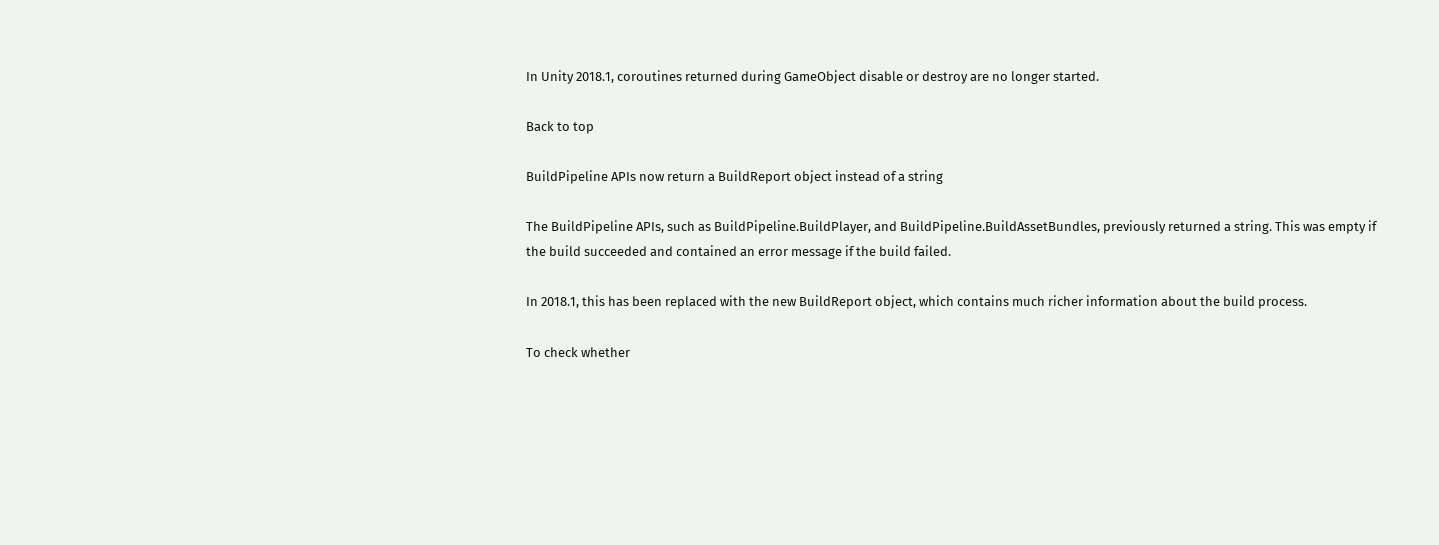In Unity 2018.1, coroutines returned during GameObject disable or destroy are no longer started.

Back to top

BuildPipeline APIs now return a BuildReport object instead of a string

The BuildPipeline APIs, such as BuildPipeline.BuildPlayer, and BuildPipeline.BuildAssetBundles, previously returned a string. This was empty if the build succeeded and contained an error message if the build failed.

In 2018.1, this has been replaced with the new BuildReport object, which contains much richer information about the build process.

To check whether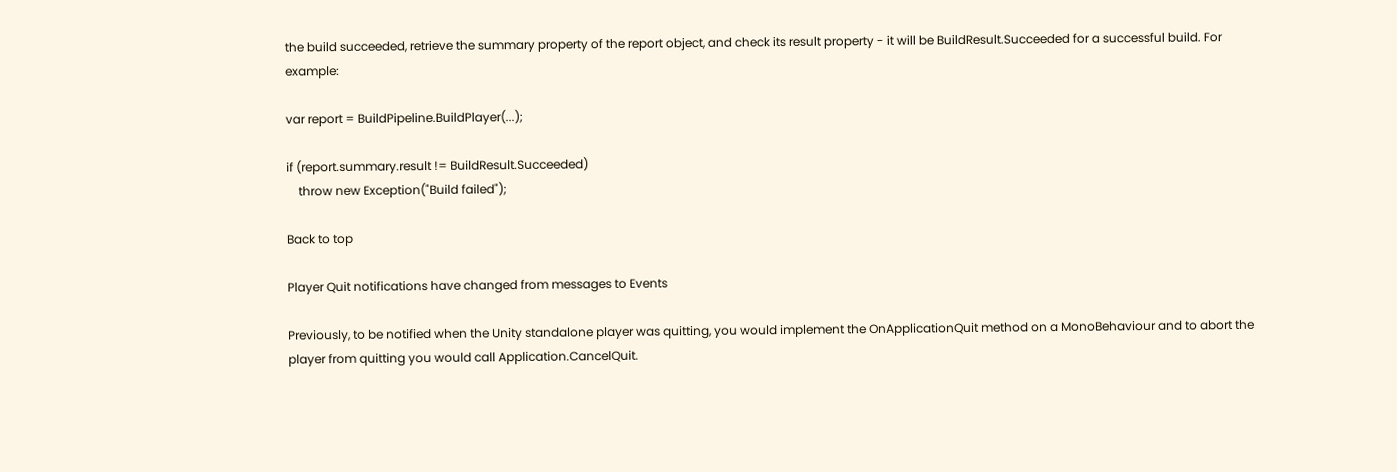the build succeeded, retrieve the summary property of the report object, and check its result property - it will be BuildResult.Succeeded for a successful build. For example:

var report = BuildPipeline.BuildPlayer(...);

if (report.summary.result != BuildResult.Succeeded)
    throw new Exception("Build failed");

Back to top

Player Quit notifications have changed from messages to Events

Previously, to be notified when the Unity standalone player was quitting, you would implement the OnApplicationQuit method on a MonoBehaviour and to abort the player from quitting you would call Application.CancelQuit.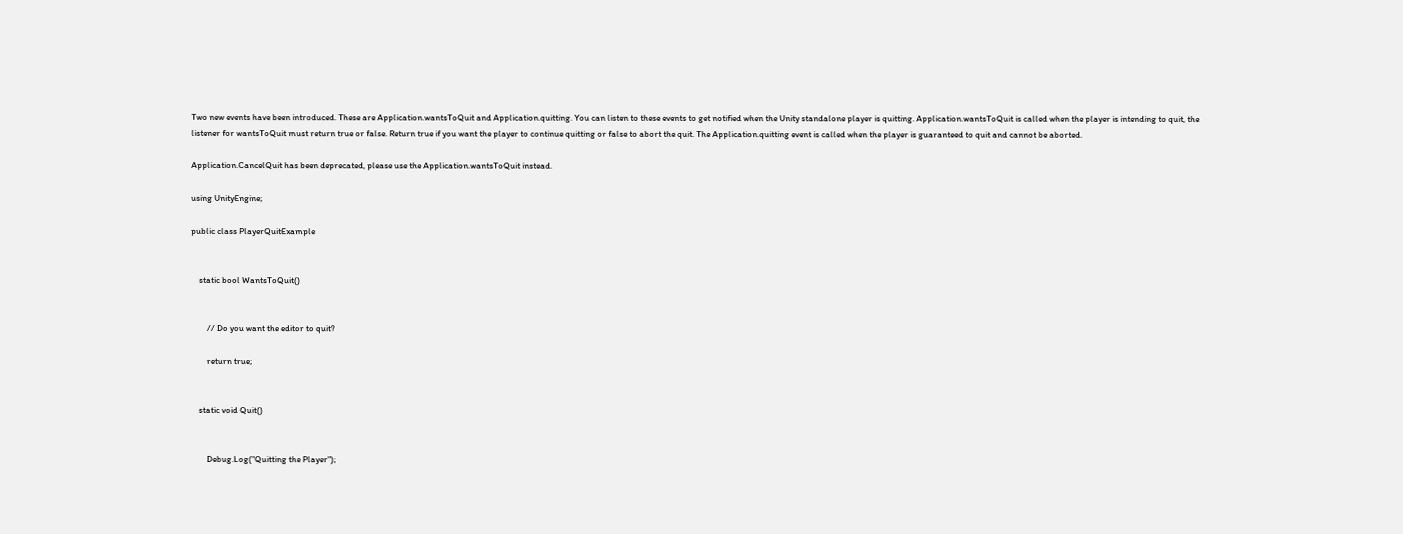Two new events have been introduced. These are Application.wantsToQuit and Application.quitting. You can listen to these events to get notified when the Unity standalone player is quitting. Application.wantsToQuit is called when the player is intending to quit, the listener for wantsToQuit must return true or false. Return true if you want the player to continue quitting or false to abort the quit. The Application.quitting event is called when the player is guaranteed to quit and cannot be aborted.

Application.CancelQuit has been deprecated, please use the Application.wantsToQuit instead.

using UnityEngine;

public class PlayerQuitExample


    static bool WantsToQuit()


        // Do you want the editor to quit?

        return true;


    static void Quit()


        Debug.Log("Quitting the Player");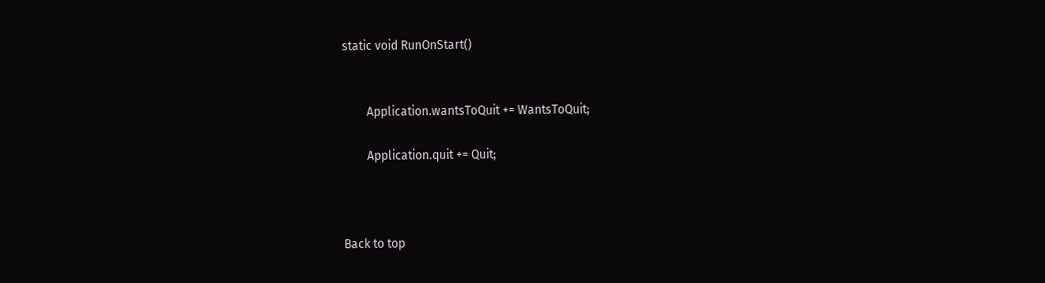static void RunOnStart()


        Application.wantsToQuit += WantsToQuit;

        Application.quit += Quit;



Back to top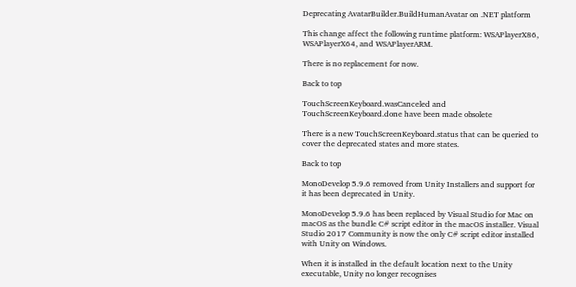Deprecating AvatarBuilder.BuildHumanAvatar on .NET platform

This change affect the following runtime platform: WSAPlayerX86, WSAPlayerX64, and WSAPlayerARM.

There is no replacement for now.

Back to top

TouchScreenKeyboard.wasCanceled and TouchScreenKeyboard.done have been made obsolete

There is a new TouchScreenKeyboard.status that can be queried to cover the deprecated states and more states.

Back to top

MonoDevelop 5.9.6 removed from Unity Installers and support for it has been deprecated in Unity.

MonoDevelop 5.9.6 has been replaced by Visual Studio for Mac on macOS as the bundle C# script editor in the macOS installer. Visual Studio 2017 Community is now the only C# script editor installed with Unity on Windows.

When it is installed in the default location next to the Unity executable, Unity no longer recognises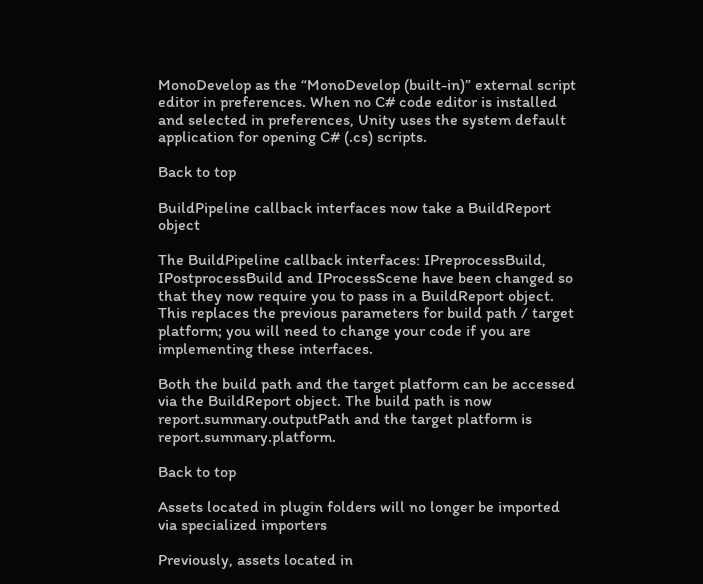MonoDevelop as the “MonoDevelop (built-in)” external script editor in preferences. When no C# code editor is installed and selected in preferences, Unity uses the system default application for opening C# (.cs) scripts.

Back to top

BuildPipeline callback interfaces now take a BuildReport object

The BuildPipeline callback interfaces: IPreprocessBuild, IPostprocessBuild and IProcessScene have been changed so that they now require you to pass in a BuildReport object. This replaces the previous parameters for build path / target platform; you will need to change your code if you are implementing these interfaces.

Both the build path and the target platform can be accessed via the BuildReport object. The build path is now report.summary.outputPath and the target platform is report.summary.platform.

Back to top

Assets located in plugin folders will no longer be imported via specialized importers

Previously, assets located in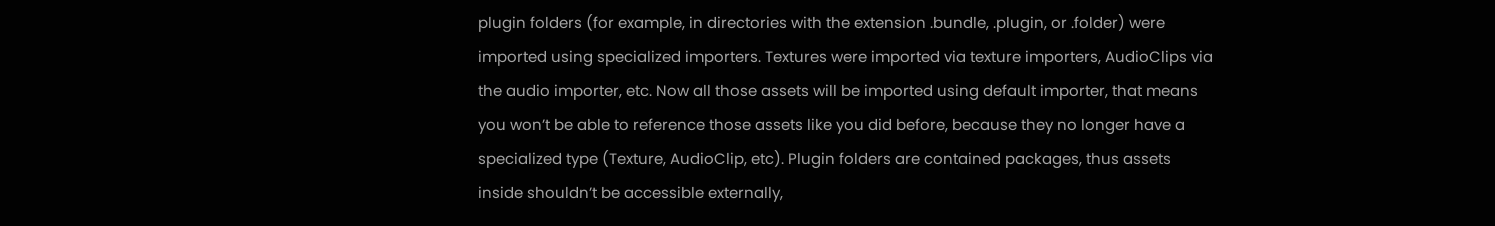plugin folders (for example, in directories with the extension .bundle, .plugin, or .folder) were imported using specialized importers. Textures were imported via texture importers, AudioClips via the audio importer, etc. Now all those assets will be imported using default importer, that means you won’t be able to reference those assets like you did before, because they no longer have a specialized type (Texture, AudioClip, etc). Plugin folders are contained packages, thus assets inside shouldn’t be accessible externally,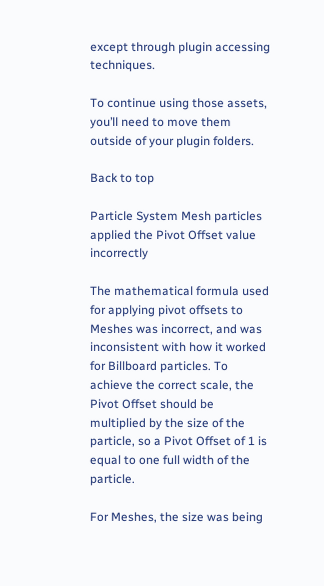except through plugin accessing techniques.

To continue using those assets, you’ll need to move them outside of your plugin folders.

Back to top

Particle System Mesh particles applied the Pivot Offset value incorrectly

The mathematical formula used for applying pivot offsets to Meshes was incorrect, and was inconsistent with how it worked for Billboard particles. To achieve the correct scale, the Pivot Offset should be multiplied by the size of the particle, so a Pivot Offset of 1 is equal to one full width of the particle.

For Meshes, the size was being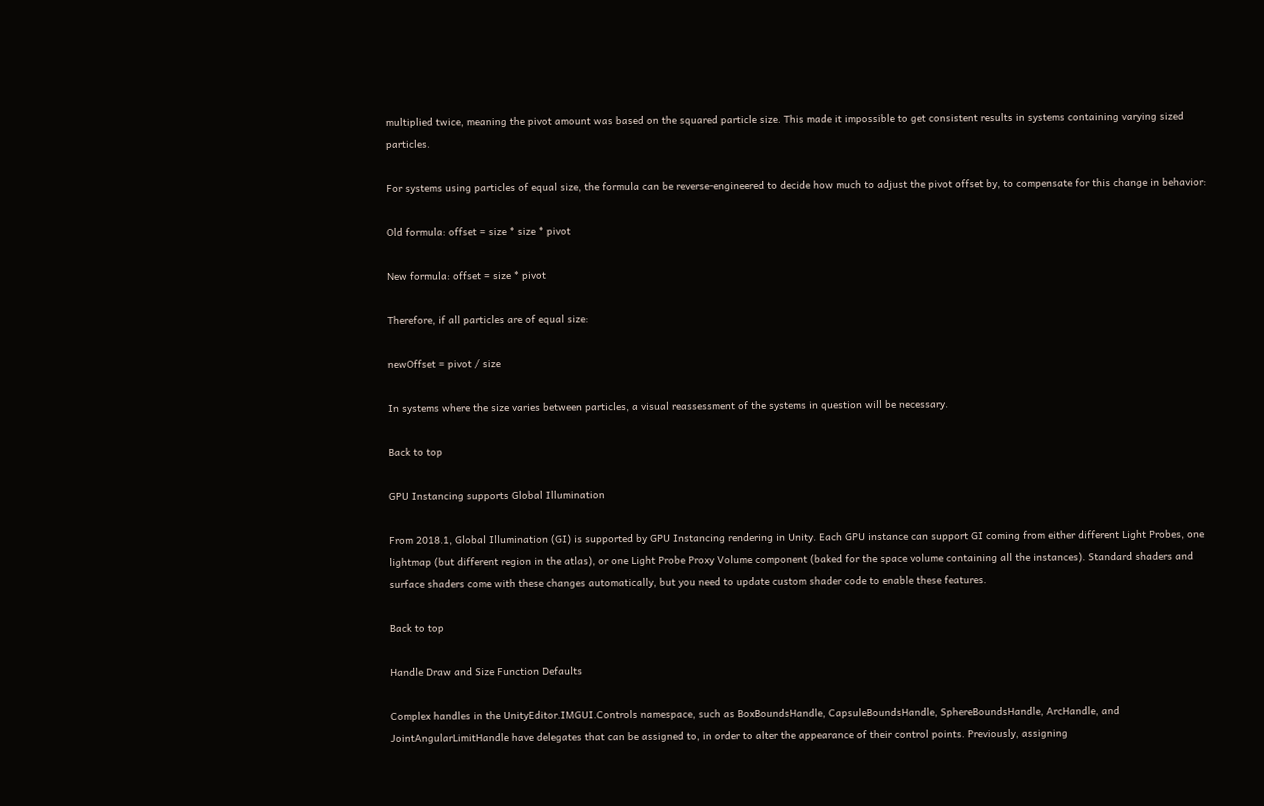multiplied twice, meaning the pivot amount was based on the squared particle size. This made it impossible to get consistent results in systems containing varying sized particles.

For systems using particles of equal size, the formula can be reverse-engineered to decide how much to adjust the pivot offset by, to compensate for this change in behavior:

Old formula: offset = size * size * pivot

New formula: offset = size * pivot

Therefore, if all particles are of equal size:

newOffset = pivot / size

In systems where the size varies between particles, a visual reassessment of the systems in question will be necessary.

Back to top

GPU Instancing supports Global Illumination

From 2018.1, Global Illumination (GI) is supported by GPU Instancing rendering in Unity. Each GPU instance can support GI coming from either different Light Probes, one lightmap (but different region in the atlas), or one Light Probe Proxy Volume component (baked for the space volume containing all the instances). Standard shaders and surface shaders come with these changes automatically, but you need to update custom shader code to enable these features.

Back to top

Handle Draw and Size Function Defaults

Complex handles in the UnityEditor.IMGUI.Controls namespace, such as BoxBoundsHandle, CapsuleBoundsHandle, SphereBoundsHandle, ArcHandle, and JointAngularLimitHandle have delegates that can be assigned to, in order to alter the appearance of their control points. Previously, assigning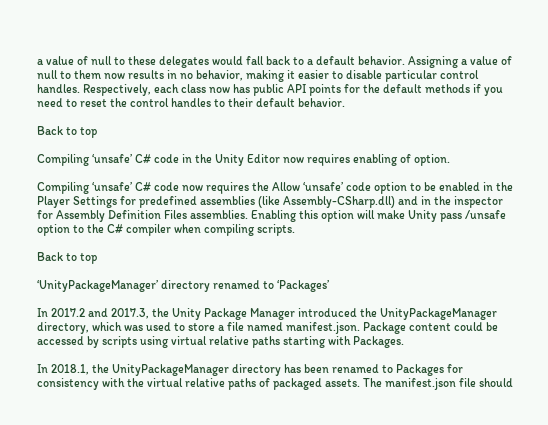a value of null to these delegates would fall back to a default behavior. Assigning a value of null to them now results in no behavior, making it easier to disable particular control handles. Respectively, each class now has public API points for the default methods if you need to reset the control handles to their default behavior.

Back to top

Compiling ‘unsafe’ C# code in the Unity Editor now requires enabling of option.

Compiling ‘unsafe’ C# code now requires the Allow ‘unsafe’ code option to be enabled in the Player Settings for predefined assemblies (like Assembly-CSharp.dll) and in the inspector for Assembly Definition Files assemblies. Enabling this option will make Unity pass /unsafe option to the C# compiler when compiling scripts.

Back to top

‘UnityPackageManager’ directory renamed to ‘Packages’

In 2017.2 and 2017.3, the Unity Package Manager introduced the UnityPackageManager directory, which was used to store a file named manifest.json. Package content could be accessed by scripts using virtual relative paths starting with Packages.

In 2018.1, the UnityPackageManager directory has been renamed to Packages for consistency with the virtual relative paths of packaged assets. The manifest.json file should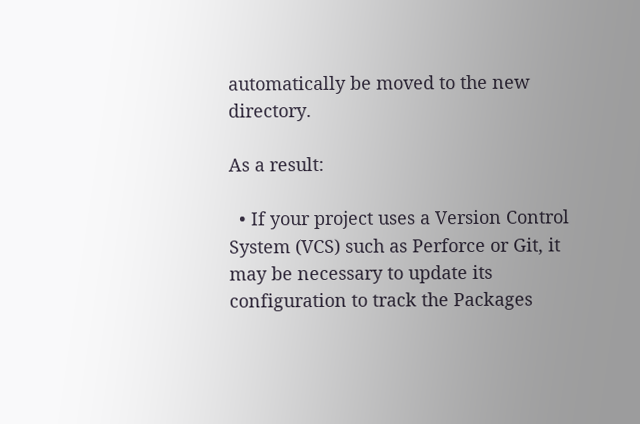automatically be moved to the new directory.

As a result:

  • If your project uses a Version Control System (VCS) such as Perforce or Git, it may be necessary to update its configuration to track the Packages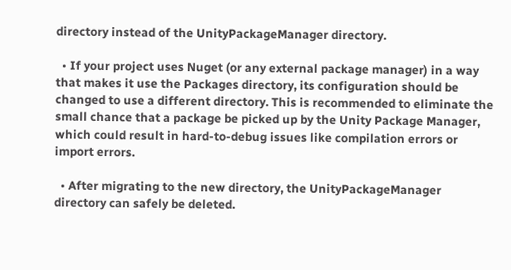directory instead of the UnityPackageManager directory.

  • If your project uses Nuget (or any external package manager) in a way that makes it use the Packages directory, its configuration should be changed to use a different directory. This is recommended to eliminate the small chance that a package be picked up by the Unity Package Manager, which could result in hard-to-debug issues like compilation errors or import errors.

  • After migrating to the new directory, the UnityPackageManager directory can safely be deleted.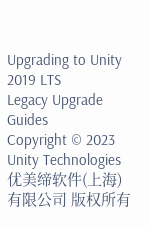Upgrading to Unity 2019 LTS
Legacy Upgrade Guides
Copyright © 2023 Unity Technologies
优美缔软件(上海)有限公司 版权所有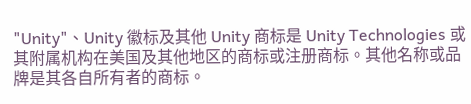"Unity"、Unity 徽标及其他 Unity 商标是 Unity Technologies 或其附属机构在美国及其他地区的商标或注册商标。其他名称或品牌是其各自所有者的商标。